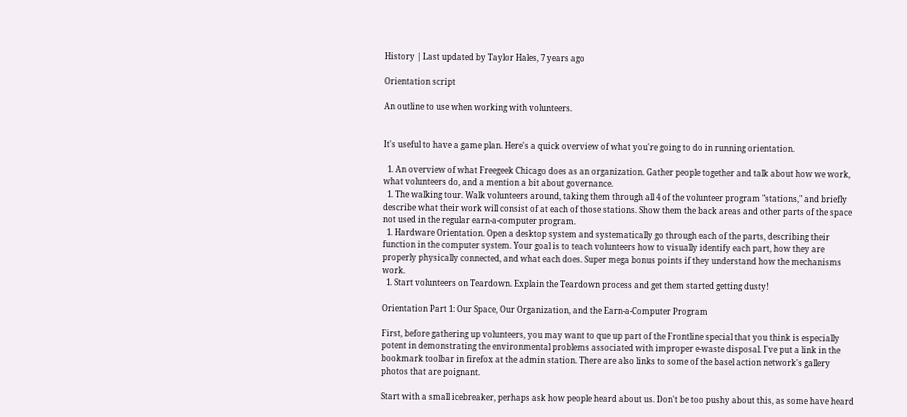History | Last updated by Taylor Hales, 7 years ago

Orientation script

An outline to use when working with volunteers.


It's useful to have a game plan. Here's a quick overview of what you're going to do in running orientation.

  1. An overview of what Freegeek Chicago does as an organization. Gather people together and talk about how we work, what volunteers do, and a mention a bit about governance.
  1. The walking tour. Walk volunteers around, taking them through all 4 of the volunteer program "stations," and briefly describe what their work will consist of at each of those stations. Show them the back areas and other parts of the space not used in the regular earn-a-computer program.
  1. Hardware Orientation. Open a desktop system and systematically go through each of the parts, describing their function in the computer system. Your goal is to teach volunteers how to visually identify each part, how they are properly physically connected, and what each does. Super mega bonus points if they understand how the mechanisms work.
  1. Start volunteers on Teardown. Explain the Teardown process and get them started getting dusty!

Orientation Part 1: Our Space, Our Organization, and the Earn-a-Computer Program

First, before gathering up volunteers, you may want to que up part of the Frontline special that you think is especially potent in demonstrating the environmental problems associated with improper e-waste disposal. I've put a link in the bookmark toolbar in firefox at the admin station. There are also links to some of the basel action network's gallery photos that are poignant.

Start with a small icebreaker, perhaps ask how people heard about us. Don't be too pushy about this, as some have heard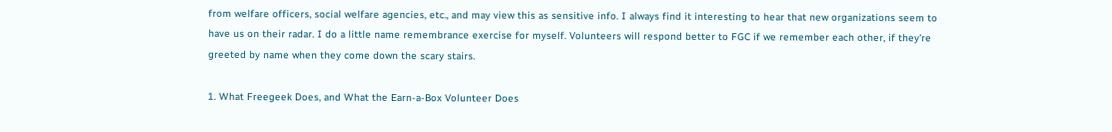from welfare officers, social welfare agencies, etc., and may view this as sensitive info. I always find it interesting to hear that new organizations seem to have us on their radar. I do a little name remembrance exercise for myself. Volunteers will respond better to FGC if we remember each other, if they're greeted by name when they come down the scary stairs.

1. What Freegeek Does, and What the Earn-a-Box Volunteer Does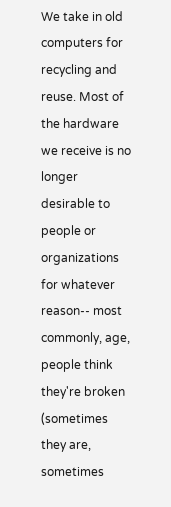We take in old computers for recycling and reuse. Most of the hardware we receive is no longer desirable to people or organizations for whatever reason-- most commonly, age, people think they're broken (sometimes they are, sometimes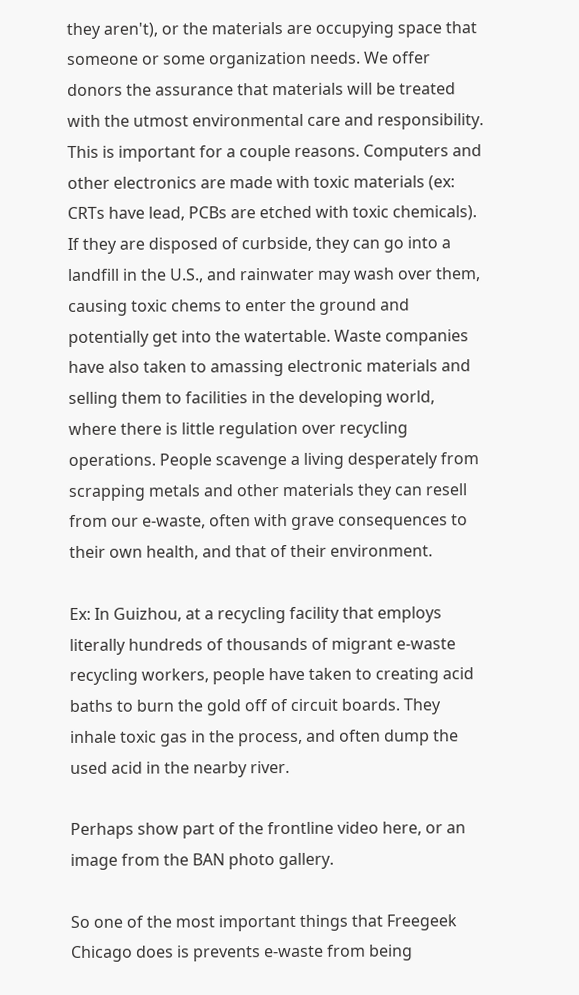they aren't), or the materials are occupying space that someone or some organization needs. We offer donors the assurance that materials will be treated with the utmost environmental care and responsibility. This is important for a couple reasons. Computers and other electronics are made with toxic materials (ex: CRTs have lead, PCBs are etched with toxic chemicals). If they are disposed of curbside, they can go into a landfill in the U.S., and rainwater may wash over them, causing toxic chems to enter the ground and potentially get into the watertable. Waste companies have also taken to amassing electronic materials and selling them to facilities in the developing world, where there is little regulation over recycling operations. People scavenge a living desperately from scrapping metals and other materials they can resell from our e-waste, often with grave consequences to their own health, and that of their environment.

Ex: In Guizhou, at a recycling facility that employs literally hundreds of thousands of migrant e-waste recycling workers, people have taken to creating acid baths to burn the gold off of circuit boards. They inhale toxic gas in the process, and often dump the used acid in the nearby river.

Perhaps show part of the frontline video here, or an image from the BAN photo gallery.

So one of the most important things that Freegeek Chicago does is prevents e-waste from being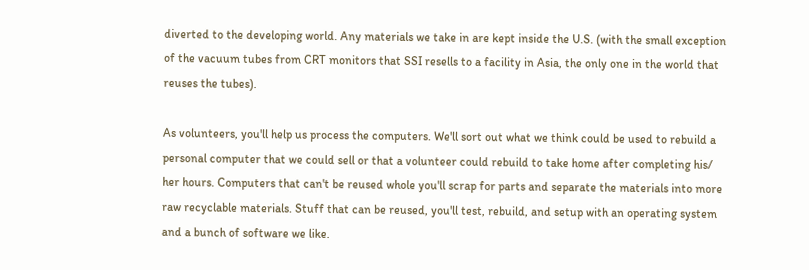diverted to the developing world. Any materials we take in are kept inside the U.S. (with the small exception of the vacuum tubes from CRT monitors that SSI resells to a facility in Asia, the only one in the world that reuses the tubes).

As volunteers, you'll help us process the computers. We'll sort out what we think could be used to rebuild a personal computer that we could sell or that a volunteer could rebuild to take home after completing his/ her hours. Computers that can't be reused whole you'll scrap for parts and separate the materials into more raw recyclable materials. Stuff that can be reused, you'll test, rebuild, and setup with an operating system and a bunch of software we like.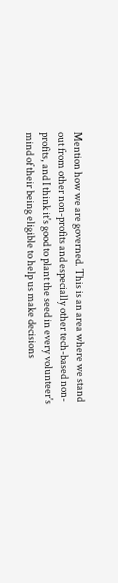Mention how we are governed. This is an area where we stand out from other non-profits and especially other tech-based non-profits, and I think it's good to plant the seed in every volunteer's mind of their being eligible to help us make decisions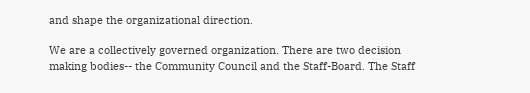and shape the organizational direction.

We are a collectively governed organization. There are two decision making bodies-- the Community Council and the Staff-Board. The Staff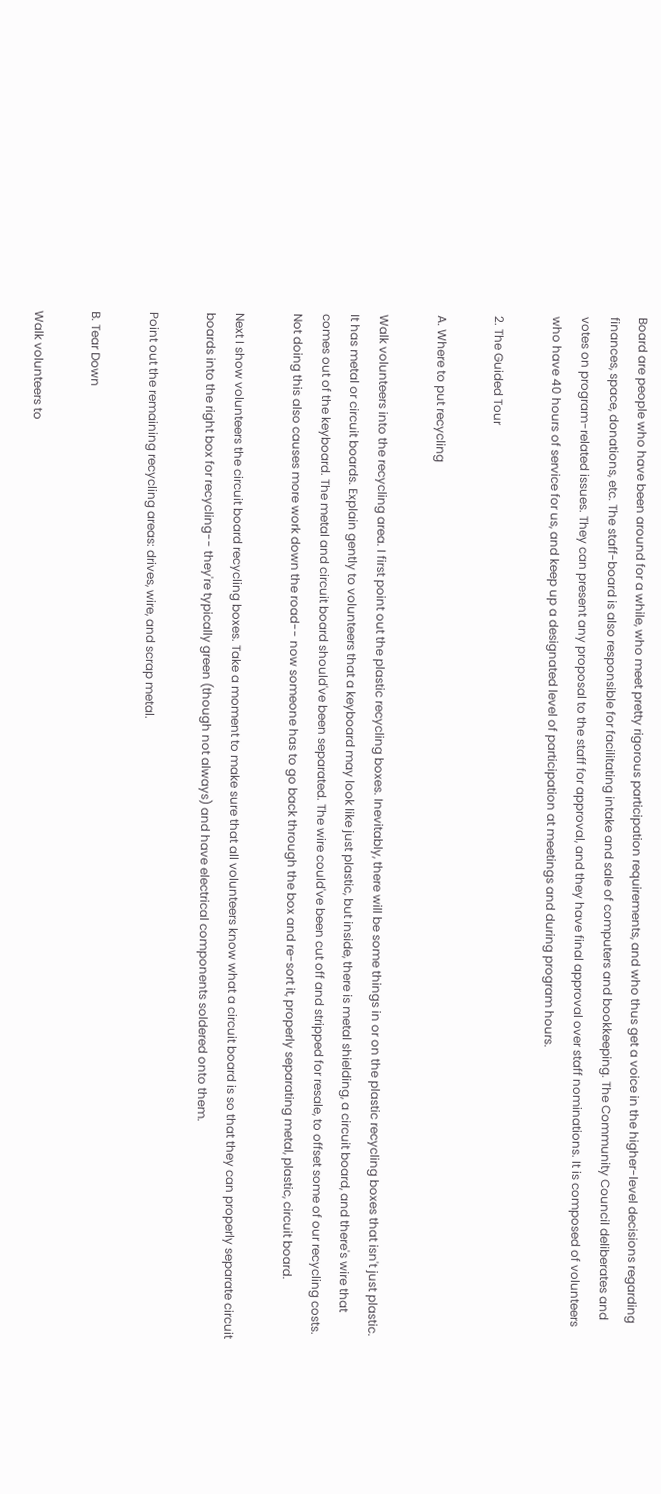Board are people who have been around for a while, who meet pretty rigorous participation requirements, and who thus get a voice in the higher-level decisions regarding finances, space, donations, etc. The staff-board is also responsible for facilitating intake and sale of computers and bookkeeping. The Community Council deliberates and votes on program-related issues. They can present any proposal to the staff for approval, and they have final approval over staff nominations. It is composed of volunteers who have 40 hours of service for us, and keep up a designated level of participation at meetings and during program hours.

2. The Guided Tour

A. Where to put recycling

Walk volunteers into the recycling area. I first point out the plastic recycling boxes. Inevitably, there will be some things in or on the plastic recycling boxes that isn't just plastic. It has metal or circuit boards. Explain gently to volunteers that a keyboard may look like just plastic, but inside, there is metal shielding, a circuit board, and there's wire that comes out of the keyboard. The metal and circuit board should've been separated. The wire could've been cut off and stripped for resale, to offset some of our recycling costs. Not doing this also causes more work down the road-- now someone has to go back through the box and re-sort it, properly separating metal, plastic, circuit board.

Next I show volunteers the circuit board recycling boxes. Take a moment to make sure that all volunteers know what a circuit board is so that they can properly separate circuit boards into the right box for recycling-- they're typically green (though not always) and have electrical components soldered onto them.

Point out the remaining recycling areas: drives, wire, and scrap metal.

B. Tear Down

Walk volunteers to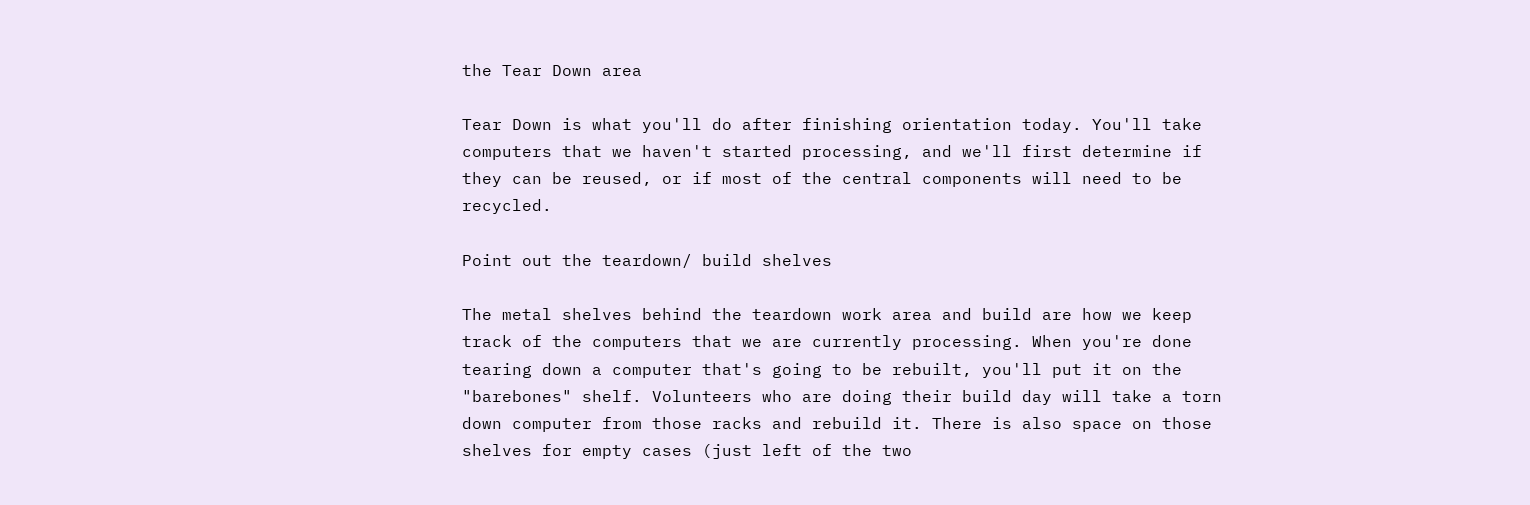the Tear Down area

Tear Down is what you'll do after finishing orientation today. You'll take computers that we haven't started processing, and we'll first determine if they can be reused, or if most of the central components will need to be recycled.

Point out the teardown/ build shelves

The metal shelves behind the teardown work area and build are how we keep track of the computers that we are currently processing. When you're done tearing down a computer that's going to be rebuilt, you'll put it on the "barebones" shelf. Volunteers who are doing their build day will take a torn down computer from those racks and rebuild it. There is also space on those shelves for empty cases (just left of the two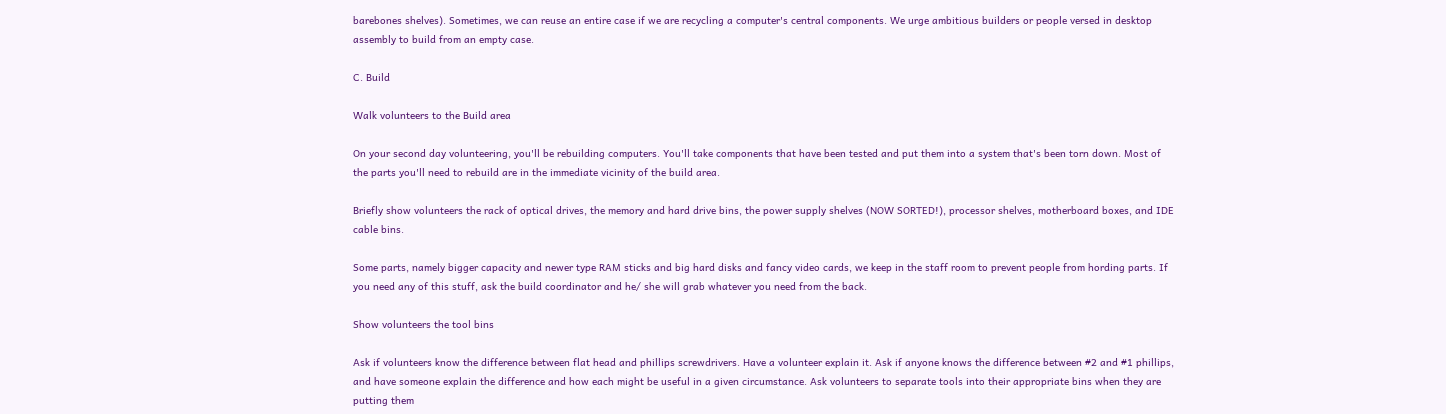barebones shelves). Sometimes, we can reuse an entire case if we are recycling a computer's central components. We urge ambitious builders or people versed in desktop assembly to build from an empty case.

C. Build

Walk volunteers to the Build area

On your second day volunteering, you'll be rebuilding computers. You'll take components that have been tested and put them into a system that's been torn down. Most of the parts you'll need to rebuild are in the immediate vicinity of the build area.

Briefly show volunteers the rack of optical drives, the memory and hard drive bins, the power supply shelves (NOW SORTED!), processor shelves, motherboard boxes, and IDE cable bins.

Some parts, namely bigger capacity and newer type RAM sticks and big hard disks and fancy video cards, we keep in the staff room to prevent people from hording parts. If you need any of this stuff, ask the build coordinator and he/ she will grab whatever you need from the back.

Show volunteers the tool bins

Ask if volunteers know the difference between flat head and phillips screwdrivers. Have a volunteer explain it. Ask if anyone knows the difference between #2 and #1 phillips, and have someone explain the difference and how each might be useful in a given circumstance. Ask volunteers to separate tools into their appropriate bins when they are putting them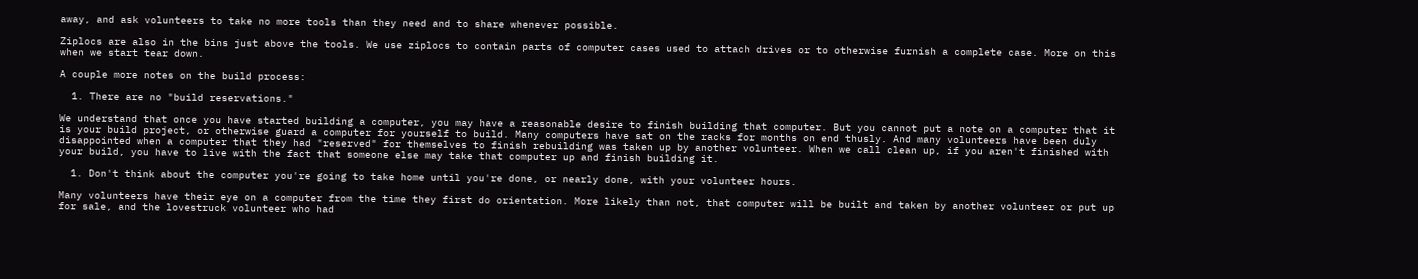away, and ask volunteers to take no more tools than they need and to share whenever possible.

Ziplocs are also in the bins just above the tools. We use ziplocs to contain parts of computer cases used to attach drives or to otherwise furnish a complete case. More on this when we start tear down.

A couple more notes on the build process:

  1. There are no "build reservations."

We understand that once you have started building a computer, you may have a reasonable desire to finish building that computer. But you cannot put a note on a computer that it is your build project, or otherwise guard a computer for yourself to build. Many computers have sat on the racks for months on end thusly. And many volunteers have been duly disappointed when a computer that they had "reserved" for themselves to finish rebuilding was taken up by another volunteer. When we call clean up, if you aren't finished with your build, you have to live with the fact that someone else may take that computer up and finish building it.

  1. Don't think about the computer you're going to take home until you're done, or nearly done, with your volunteer hours.

Many volunteers have their eye on a computer from the time they first do orientation. More likely than not, that computer will be built and taken by another volunteer or put up for sale, and the lovestruck volunteer who had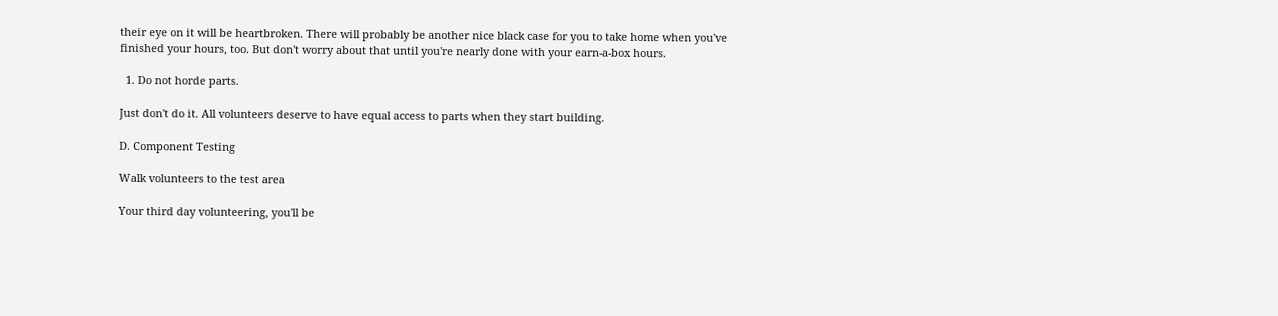their eye on it will be heartbroken. There will probably be another nice black case for you to take home when you've finished your hours, too. But don't worry about that until you're nearly done with your earn-a-box hours.

  1. Do not horde parts.

Just don't do it. All volunteers deserve to have equal access to parts when they start building.

D. Component Testing

Walk volunteers to the test area

Your third day volunteering, you'll be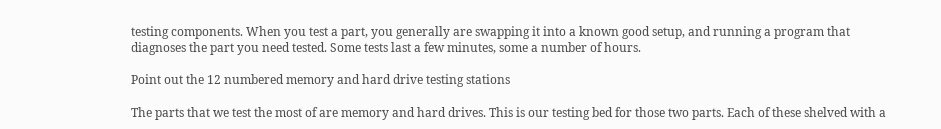testing components. When you test a part, you generally are swapping it into a known good setup, and running a program that diagnoses the part you need tested. Some tests last a few minutes, some a number of hours.

Point out the 12 numbered memory and hard drive testing stations

The parts that we test the most of are memory and hard drives. This is our testing bed for those two parts. Each of these shelved with a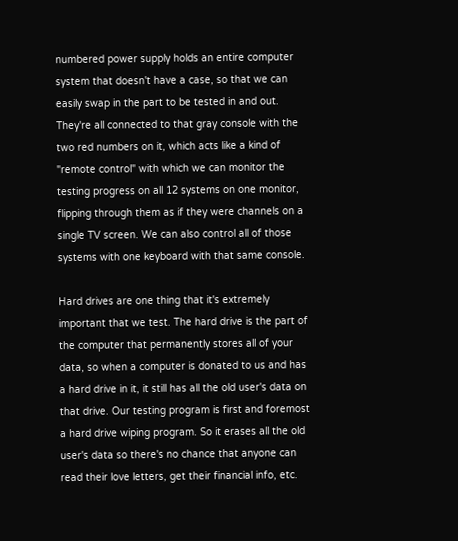numbered power supply holds an entire computer system that doesn't have a case, so that we can easily swap in the part to be tested in and out. They're all connected to that gray console with the two red numbers on it, which acts like a kind of "remote control" with which we can monitor the testing progress on all 12 systems on one monitor, flipping through them as if they were channels on a single TV screen. We can also control all of those systems with one keyboard with that same console.

Hard drives are one thing that it's extremely important that we test. The hard drive is the part of the computer that permanently stores all of your data, so when a computer is donated to us and has a hard drive in it, it still has all the old user's data on that drive. Our testing program is first and foremost a hard drive wiping program. So it erases all the old user's data so there's no chance that anyone can read their love letters, get their financial info, etc.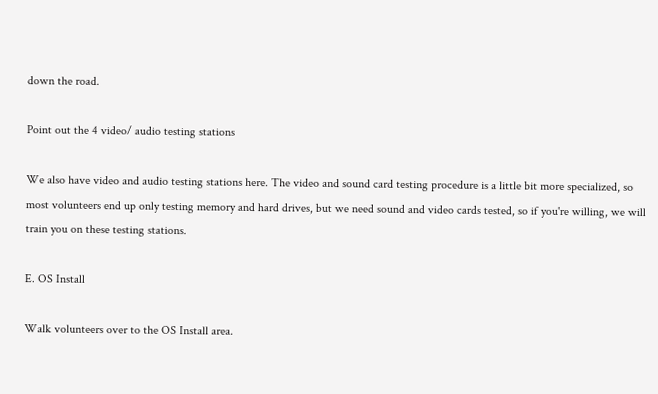down the road.

Point out the 4 video/ audio testing stations

We also have video and audio testing stations here. The video and sound card testing procedure is a little bit more specialized, so most volunteers end up only testing memory and hard drives, but we need sound and video cards tested, so if you're willing, we will train you on these testing stations.

E. OS Install

Walk volunteers over to the OS Install area.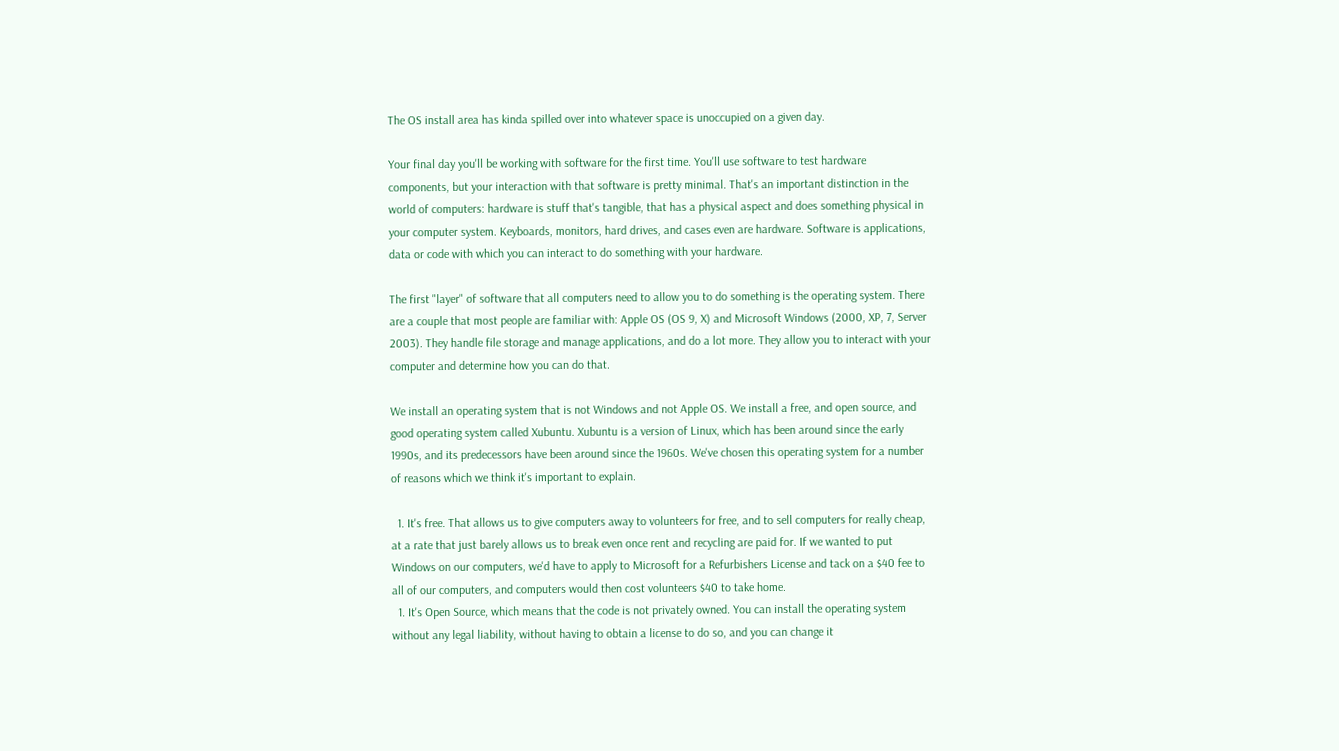The OS install area has kinda spilled over into whatever space is unoccupied on a given day.

Your final day you'll be working with software for the first time. You'll use software to test hardware components, but your interaction with that software is pretty minimal. That's an important distinction in the world of computers: hardware is stuff that's tangible, that has a physical aspect and does something physical in your computer system. Keyboards, monitors, hard drives, and cases even are hardware. Software is applications, data or code with which you can interact to do something with your hardware.

The first "layer" of software that all computers need to allow you to do something is the operating system. There are a couple that most people are familiar with: Apple OS (OS 9, X) and Microsoft Windows (2000, XP, 7, Server 2003). They handle file storage and manage applications, and do a lot more. They allow you to interact with your computer and determine how you can do that.

We install an operating system that is not Windows and not Apple OS. We install a free, and open source, and good operating system called Xubuntu. Xubuntu is a version of Linux, which has been around since the early 1990s, and its predecessors have been around since the 1960s. We've chosen this operating system for a number of reasons which we think it's important to explain.

  1. It's free. That allows us to give computers away to volunteers for free, and to sell computers for really cheap, at a rate that just barely allows us to break even once rent and recycling are paid for. If we wanted to put Windows on our computers, we'd have to apply to Microsoft for a Refurbishers License and tack on a $40 fee to all of our computers, and computers would then cost volunteers $40 to take home.
  1. It's Open Source, which means that the code is not privately owned. You can install the operating system without any legal liability, without having to obtain a license to do so, and you can change it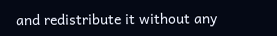and redistribute it without any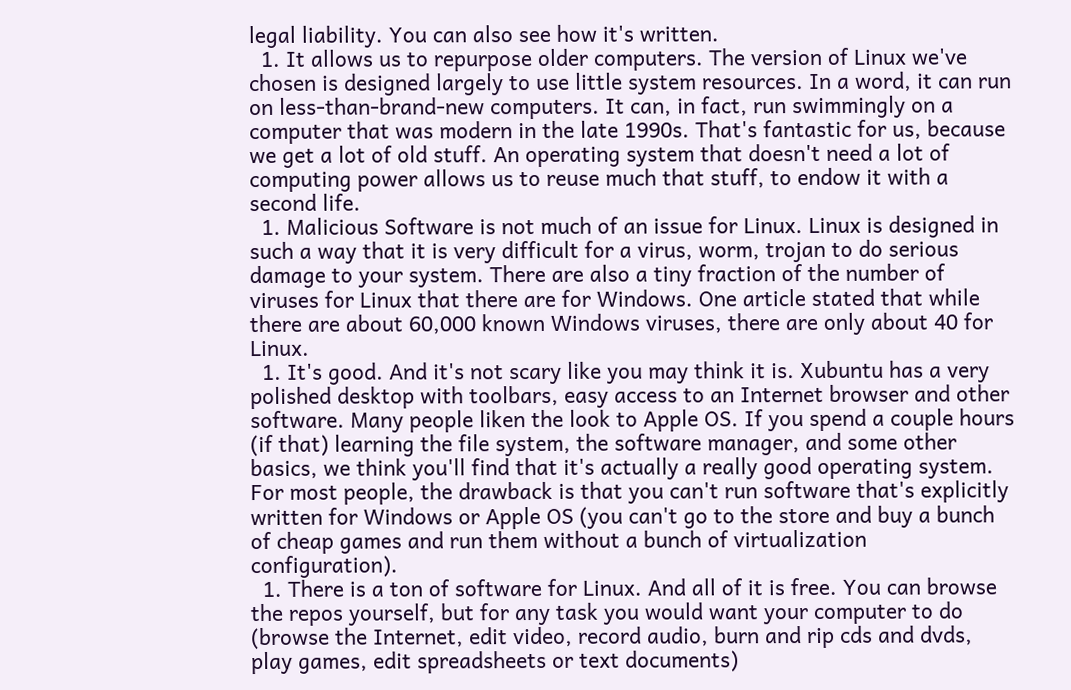legal liability. You can also see how it's written.
  1. It allows us to repurpose older computers. The version of Linux we've chosen is designed largely to use little system resources. In a word, it can run on less-than-brand-new computers. It can, in fact, run swimmingly on a computer that was modern in the late 1990s. That's fantastic for us, because we get a lot of old stuff. An operating system that doesn't need a lot of computing power allows us to reuse much that stuff, to endow it with a second life.
  1. Malicious Software is not much of an issue for Linux. Linux is designed in such a way that it is very difficult for a virus, worm, trojan to do serious damage to your system. There are also a tiny fraction of the number of viruses for Linux that there are for Windows. One article stated that while there are about 60,000 known Windows viruses, there are only about 40 for Linux.
  1. It's good. And it's not scary like you may think it is. Xubuntu has a very polished desktop with toolbars, easy access to an Internet browser and other software. Many people liken the look to Apple OS. If you spend a couple hours (if that) learning the file system, the software manager, and some other basics, we think you'll find that it's actually a really good operating system. For most people, the drawback is that you can't run software that's explicitly written for Windows or Apple OS (you can't go to the store and buy a bunch of cheap games and run them without a bunch of virtualization configuration).
  1. There is a ton of software for Linux. And all of it is free. You can browse the repos yourself, but for any task you would want your computer to do (browse the Internet, edit video, record audio, burn and rip cds and dvds, play games, edit spreadsheets or text documents)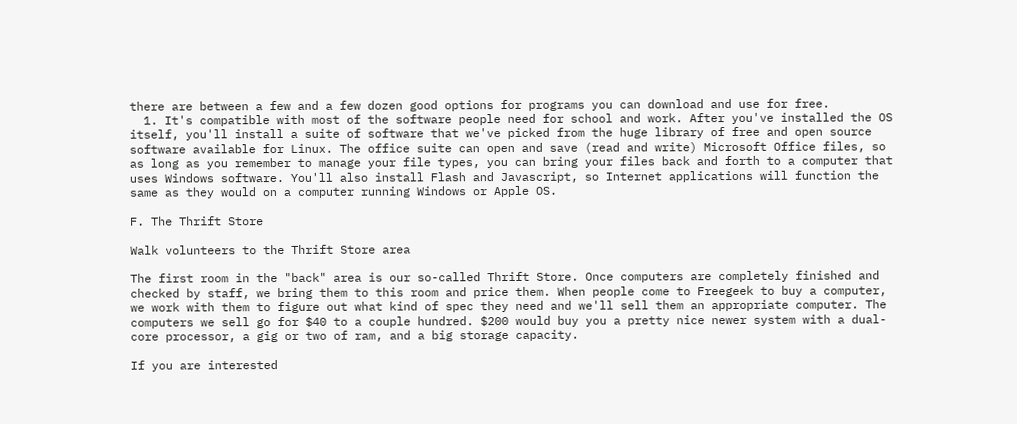there are between a few and a few dozen good options for programs you can download and use for free.
  1. It's compatible with most of the software people need for school and work. After you've installed the OS itself, you'll install a suite of software that we've picked from the huge library of free and open source software available for Linux. The office suite can open and save (read and write) Microsoft Office files, so as long as you remember to manage your file types, you can bring your files back and forth to a computer that uses Windows software. You'll also install Flash and Javascript, so Internet applications will function the same as they would on a computer running Windows or Apple OS.

F. The Thrift Store

Walk volunteers to the Thrift Store area

The first room in the "back" area is our so-called Thrift Store. Once computers are completely finished and checked by staff, we bring them to this room and price them. When people come to Freegeek to buy a computer, we work with them to figure out what kind of spec they need and we'll sell them an appropriate computer. The computers we sell go for $40 to a couple hundred. $200 would buy you a pretty nice newer system with a dual-core processor, a gig or two of ram, and a big storage capacity.

If you are interested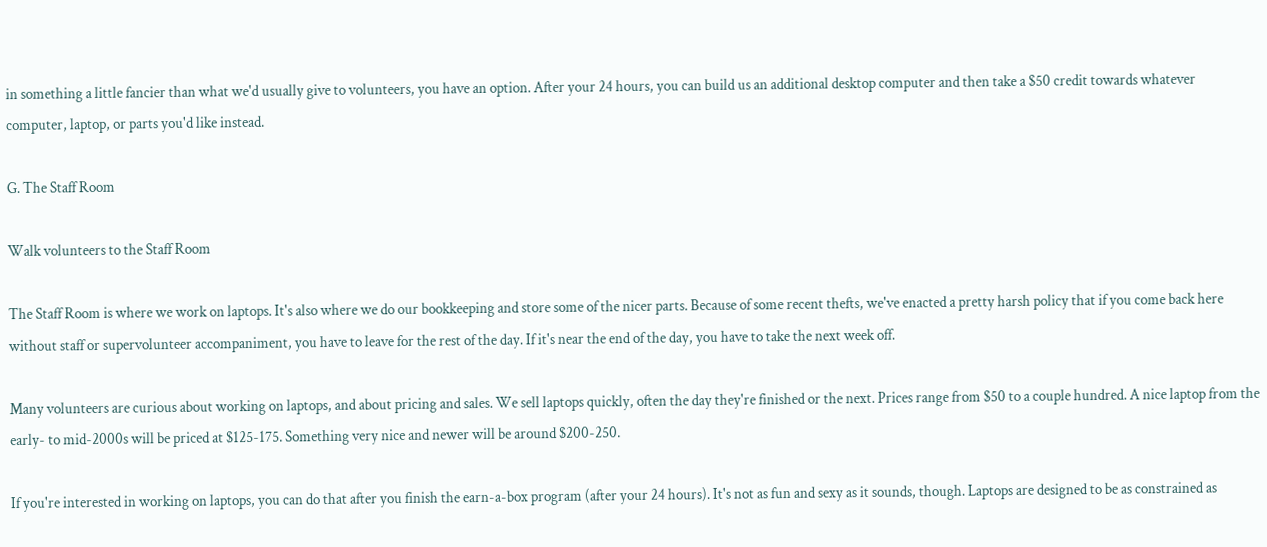in something a little fancier than what we'd usually give to volunteers, you have an option. After your 24 hours, you can build us an additional desktop computer and then take a $50 credit towards whatever computer, laptop, or parts you'd like instead.

G. The Staff Room

Walk volunteers to the Staff Room

The Staff Room is where we work on laptops. It's also where we do our bookkeeping and store some of the nicer parts. Because of some recent thefts, we've enacted a pretty harsh policy that if you come back here without staff or supervolunteer accompaniment, you have to leave for the rest of the day. If it's near the end of the day, you have to take the next week off.

Many volunteers are curious about working on laptops, and about pricing and sales. We sell laptops quickly, often the day they're finished or the next. Prices range from $50 to a couple hundred. A nice laptop from the early- to mid-2000s will be priced at $125-175. Something very nice and newer will be around $200-250.

If you're interested in working on laptops, you can do that after you finish the earn-a-box program (after your 24 hours). It's not as fun and sexy as it sounds, though. Laptops are designed to be as constrained as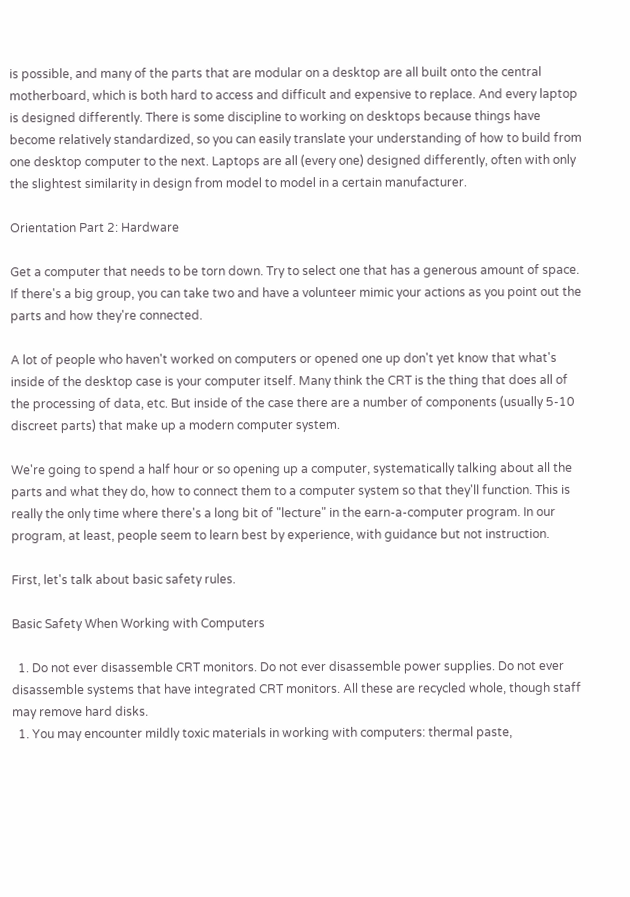is possible, and many of the parts that are modular on a desktop are all built onto the central motherboard, which is both hard to access and difficult and expensive to replace. And every laptop is designed differently. There is some discipline to working on desktops because things have become relatively standardized, so you can easily translate your understanding of how to build from one desktop computer to the next. Laptops are all (every one) designed differently, often with only the slightest similarity in design from model to model in a certain manufacturer.

Orientation Part 2: Hardware

Get a computer that needs to be torn down. Try to select one that has a generous amount of space. If there's a big group, you can take two and have a volunteer mimic your actions as you point out the parts and how they're connected.

A lot of people who haven't worked on computers or opened one up don't yet know that what's inside of the desktop case is your computer itself. Many think the CRT is the thing that does all of the processing of data, etc. But inside of the case there are a number of components (usually 5-10 discreet parts) that make up a modern computer system.

We're going to spend a half hour or so opening up a computer, systematically talking about all the parts and what they do, how to connect them to a computer system so that they'll function. This is really the only time where there's a long bit of "lecture" in the earn-a-computer program. In our program, at least, people seem to learn best by experience, with guidance but not instruction.

First, let's talk about basic safety rules.

Basic Safety When Working with Computers

  1. Do not ever disassemble CRT monitors. Do not ever disassemble power supplies. Do not ever disassemble systems that have integrated CRT monitors. All these are recycled whole, though staff may remove hard disks.
  1. You may encounter mildly toxic materials in working with computers: thermal paste,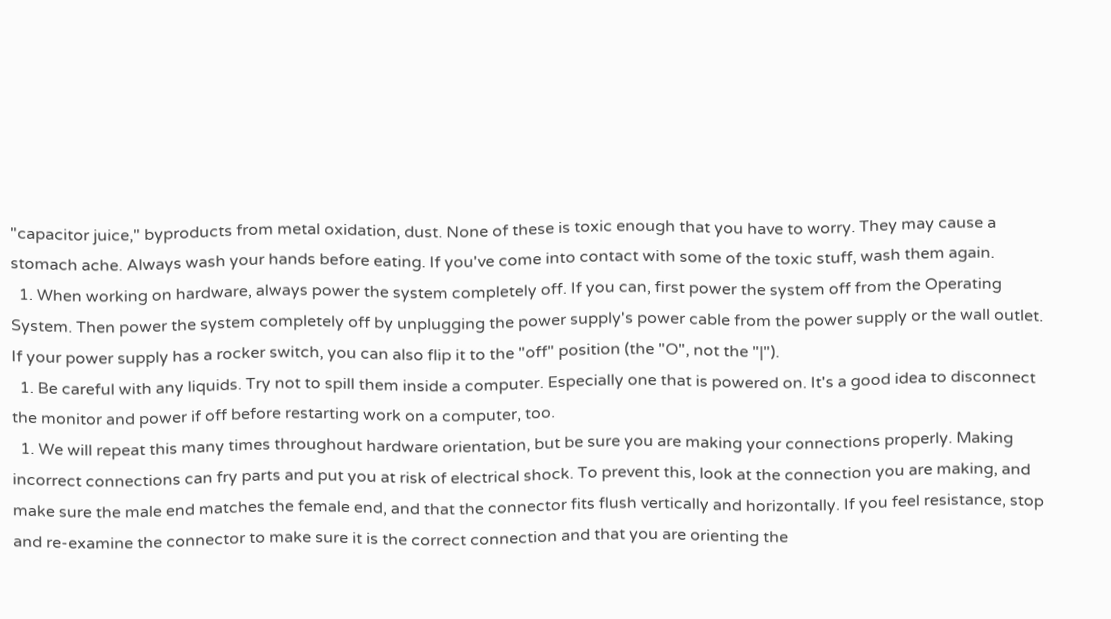"capacitor juice," byproducts from metal oxidation, dust. None of these is toxic enough that you have to worry. They may cause a stomach ache. Always wash your hands before eating. If you've come into contact with some of the toxic stuff, wash them again.
  1. When working on hardware, always power the system completely off. If you can, first power the system off from the Operating System. Then power the system completely off by unplugging the power supply's power cable from the power supply or the wall outlet. If your power supply has a rocker switch, you can also flip it to the "off" position (the "O", not the "|").
  1. Be careful with any liquids. Try not to spill them inside a computer. Especially one that is powered on. It's a good idea to disconnect the monitor and power if off before restarting work on a computer, too.
  1. We will repeat this many times throughout hardware orientation, but be sure you are making your connections properly. Making incorrect connections can fry parts and put you at risk of electrical shock. To prevent this, look at the connection you are making, and make sure the male end matches the female end, and that the connector fits flush vertically and horizontally. If you feel resistance, stop and re-examine the connector to make sure it is the correct connection and that you are orienting the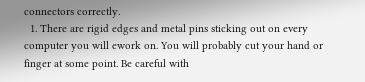connectors correctly.
  1. There are rigid edges and metal pins sticking out on every computer you will ework on. You will probably cut your hand or finger at some point. Be careful with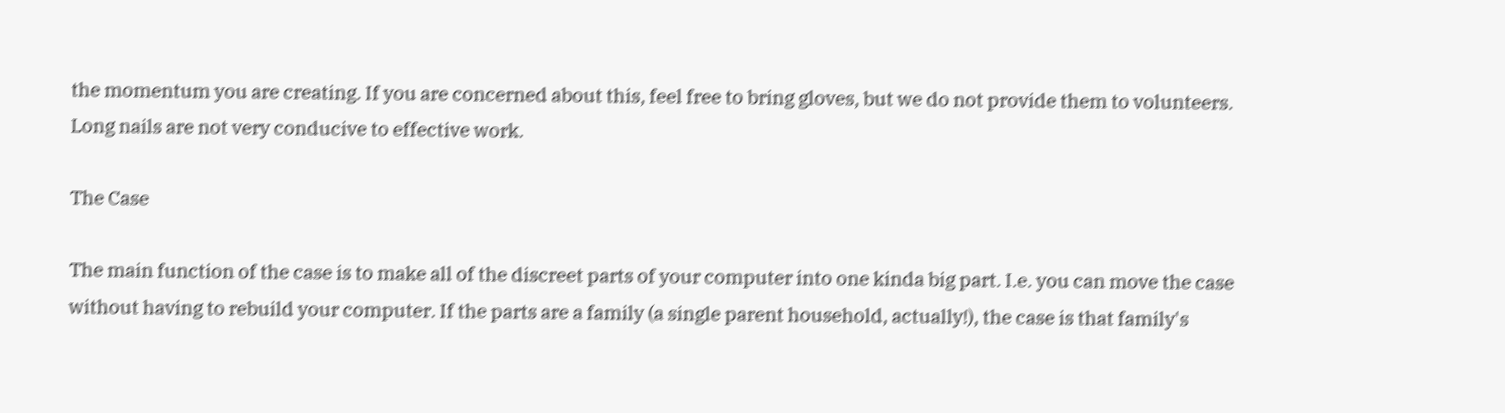the momentum you are creating. If you are concerned about this, feel free to bring gloves, but we do not provide them to volunteers. Long nails are not very conducive to effective work.

The Case

The main function of the case is to make all of the discreet parts of your computer into one kinda big part. I.e. you can move the case without having to rebuild your computer. If the parts are a family (a single parent household, actually!), the case is that family's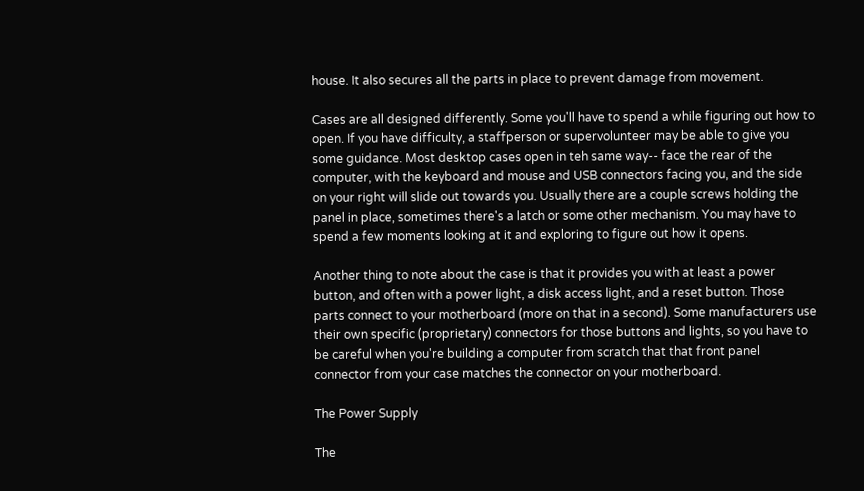house. It also secures all the parts in place to prevent damage from movement.

Cases are all designed differently. Some you'll have to spend a while figuring out how to open. If you have difficulty, a staffperson or supervolunteer may be able to give you some guidance. Most desktop cases open in teh same way-- face the rear of the computer, with the keyboard and mouse and USB connectors facing you, and the side on your right will slide out towards you. Usually there are a couple screws holding the panel in place, sometimes there's a latch or some other mechanism. You may have to spend a few moments looking at it and exploring to figure out how it opens.

Another thing to note about the case is that it provides you with at least a power button, and often with a power light, a disk access light, and a reset button. Those parts connect to your motherboard (more on that in a second). Some manufacturers use their own specific (proprietary) connectors for those buttons and lights, so you have to be careful when you're building a computer from scratch that that front panel connector from your case matches the connector on your motherboard.

The Power Supply

The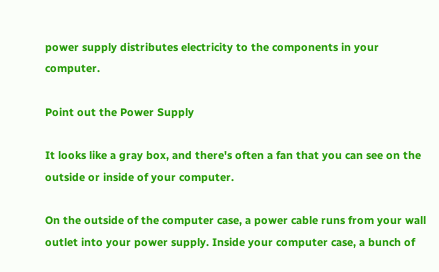power supply distributes electricity to the components in your computer.

Point out the Power Supply

It looks like a gray box, and there's often a fan that you can see on the outside or inside of your computer.

On the outside of the computer case, a power cable runs from your wall outlet into your power supply. Inside your computer case, a bunch of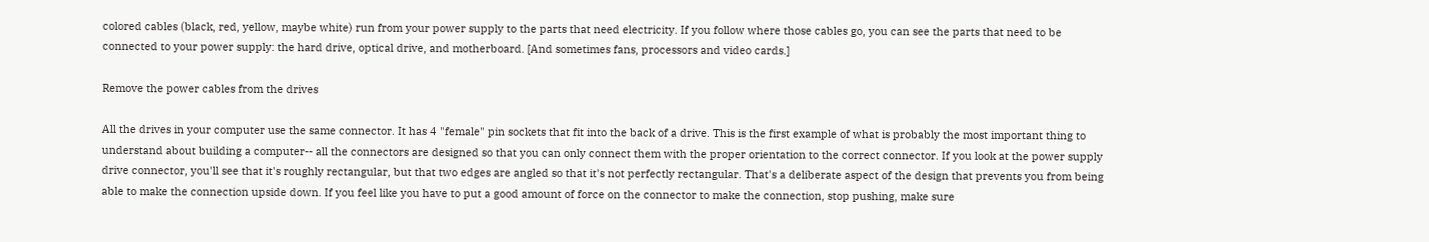colored cables (black, red, yellow, maybe white) run from your power supply to the parts that need electricity. If you follow where those cables go, you can see the parts that need to be connected to your power supply: the hard drive, optical drive, and motherboard. [And sometimes fans, processors and video cards.]

Remove the power cables from the drives

All the drives in your computer use the same connector. It has 4 "female" pin sockets that fit into the back of a drive. This is the first example of what is probably the most important thing to understand about building a computer-- all the connectors are designed so that you can only connect them with the proper orientation to the correct connector. If you look at the power supply drive connector, you'll see that it's roughly rectangular, but that two edges are angled so that it's not perfectly rectangular. That's a deliberate aspect of the design that prevents you from being able to make the connection upside down. If you feel like you have to put a good amount of force on the connector to make the connection, stop pushing, make sure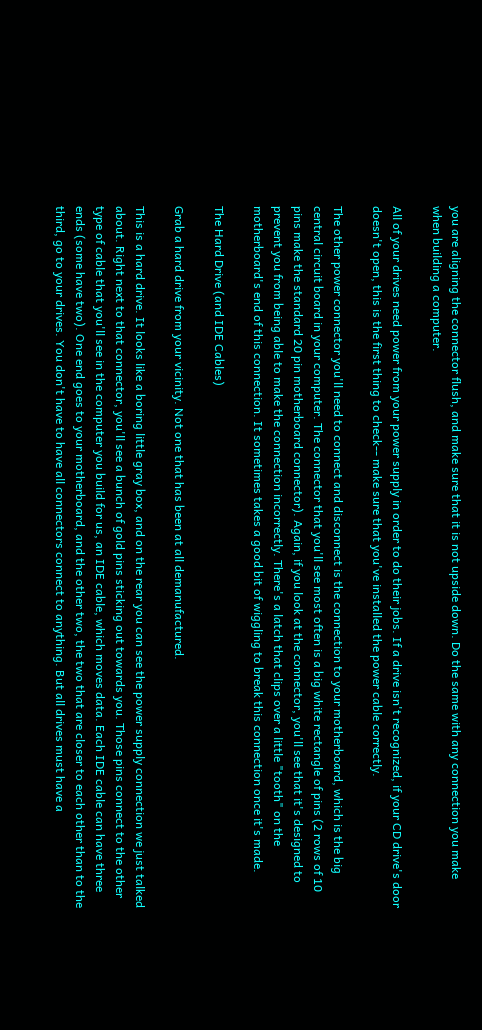you are aligning the connector flush, and make sure that it is not upside down. Do the same with any connection you make when building a computer.

All of your drives need power from your power supply in order to do their jobs. If a drive isn't recognized, if your CD drive's door doesn't open, this is the first thing to check-- make sure that you've installed the power cable correctly.

The other power connector you'll need to connect and disconnect is the connection to your motherboard, which is the big central circuit board in your computer. The connector that you'll see most often is a big white rectangle of pins (2 rows of 10 pins make the standard 20 pin motherboard connector). Again, if you look at the connector, you'll see that it's designed to prevent you from being able to make the connection incorrectly. There's a latch that clips over a little "tooth" on the motherboard's end of this connection. It sometimes takes a good bit of wiggling to break this connection once it's made.

The Hard Drive (and IDE Cables)

Grab a hard drive from your vicinity. Not one that has been at all demanufactured.

This is a hard drive. It looks like a boring little gray box, and on the rear you can see the power supply connection we just talked about. Right next to that connector, you'll see a bunch of gold pins sticking out towards you. Those pins connect to the other type of cable that you'll see in the computer you build for us, an IDE cable, which moves data. Each IDE cable can have three ends (some have two). One end goes to your motherboard, and the other two, the two that are closer to each other than to the third, go to your drives. You don't have to have all connectors connect to anything. But all drives must have a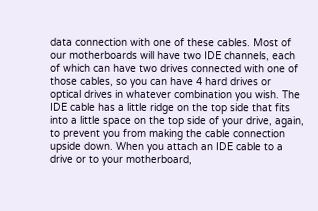data connection with one of these cables. Most of our motherboards will have two IDE channels, each of which can have two drives connected with one of those cables, so you can have 4 hard drives or optical drives in whatever combination you wish. The IDE cable has a little ridge on the top side that fits into a little space on the top side of your drive, again, to prevent you from making the cable connection upside down. When you attach an IDE cable to a drive or to your motherboard,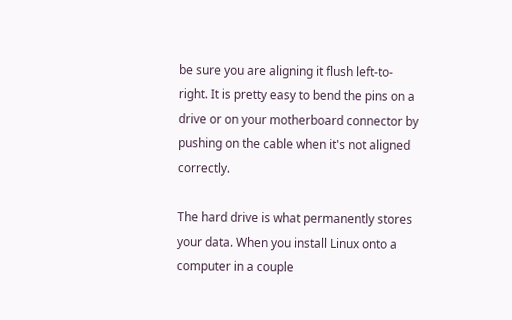be sure you are aligning it flush left-to-right. It is pretty easy to bend the pins on a drive or on your motherboard connector by pushing on the cable when it's not aligned correctly.

The hard drive is what permanently stores your data. When you install Linux onto a computer in a couple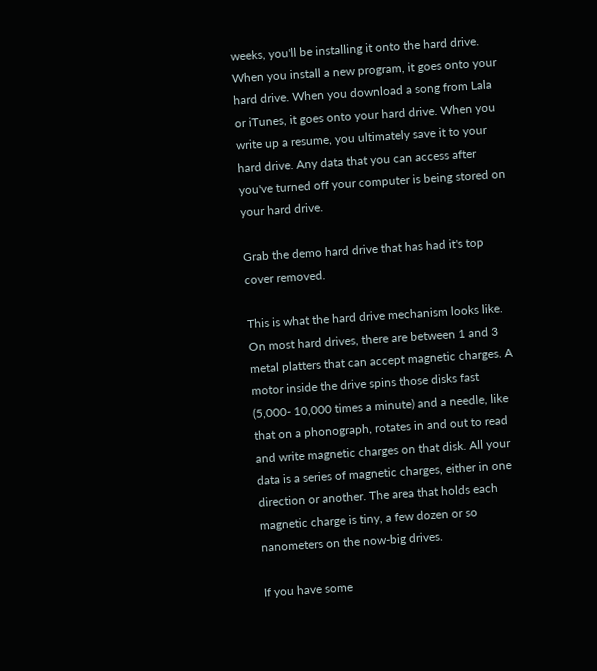weeks, you'll be installing it onto the hard drive. When you install a new program, it goes onto your hard drive. When you download a song from Lala or iTunes, it goes onto your hard drive. When you write up a resume, you ultimately save it to your hard drive. Any data that you can access after you've turned off your computer is being stored on your hard drive.

Grab the demo hard drive that has had it's top cover removed.

This is what the hard drive mechanism looks like. On most hard drives, there are between 1 and 3 metal platters that can accept magnetic charges. A motor inside the drive spins those disks fast (5,000- 10,000 times a minute) and a needle, like that on a phonograph, rotates in and out to read and write magnetic charges on that disk. All your data is a series of magnetic charges, either in one direction or another. The area that holds each magnetic charge is tiny, a few dozen or so nanometers on the now-big drives.

If you have some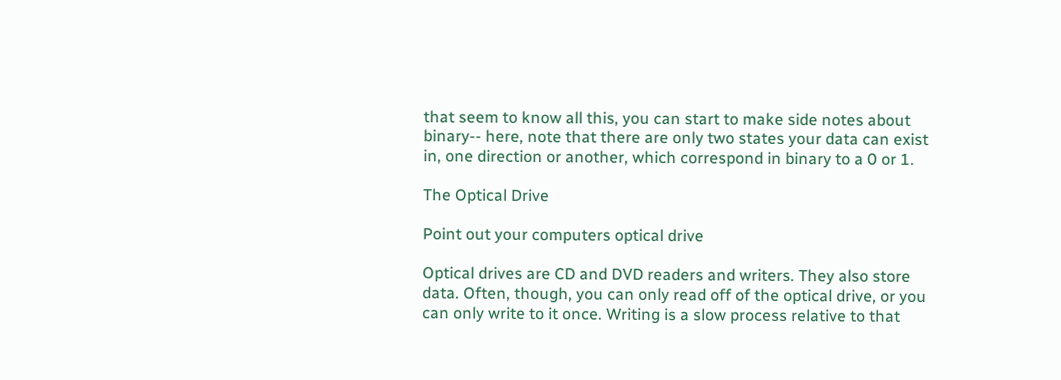that seem to know all this, you can start to make side notes about binary-- here, note that there are only two states your data can exist in, one direction or another, which correspond in binary to a 0 or 1.

The Optical Drive

Point out your computers optical drive

Optical drives are CD and DVD readers and writers. They also store data. Often, though, you can only read off of the optical drive, or you can only write to it once. Writing is a slow process relative to that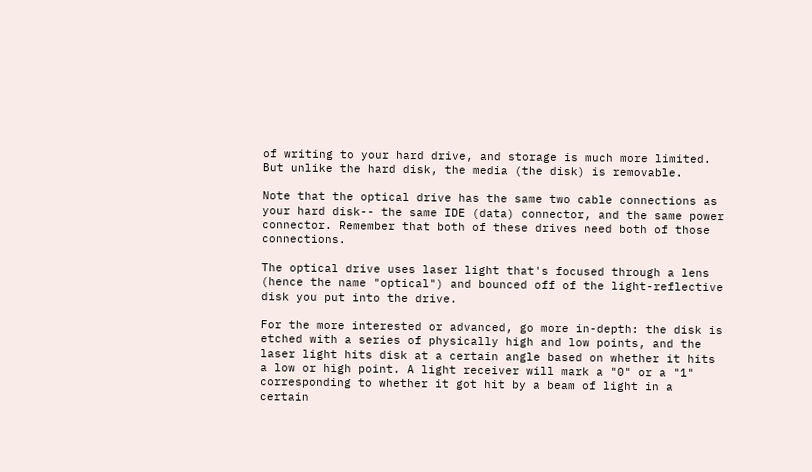of writing to your hard drive, and storage is much more limited. But unlike the hard disk, the media (the disk) is removable.

Note that the optical drive has the same two cable connections as your hard disk-- the same IDE (data) connector, and the same power connector. Remember that both of these drives need both of those connections.

The optical drive uses laser light that's focused through a lens (hence the name "optical") and bounced off of the light-reflective disk you put into the drive.

For the more interested or advanced, go more in-depth: the disk is etched with a series of physically high and low points, and the laser light hits disk at a certain angle based on whether it hits a low or high point. A light receiver will mark a "0" or a "1" corresponding to whether it got hit by a beam of light in a certain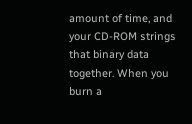amount of time, and your CD-ROM strings that binary data together. When you burn a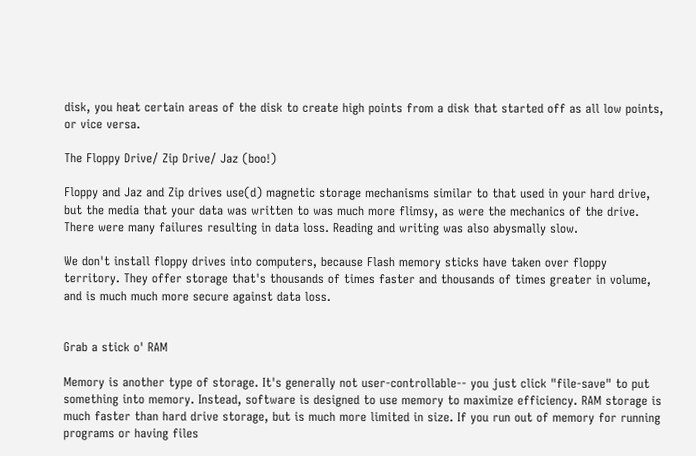disk, you heat certain areas of the disk to create high points from a disk that started off as all low points, or vice versa.

The Floppy Drive/ Zip Drive/ Jaz (boo!)

Floppy and Jaz and Zip drives use(d) magnetic storage mechanisms similar to that used in your hard drive, but the media that your data was written to was much more flimsy, as were the mechanics of the drive. There were many failures resulting in data loss. Reading and writing was also abysmally slow.

We don't install floppy drives into computers, because Flash memory sticks have taken over floppy territory. They offer storage that's thousands of times faster and thousands of times greater in volume, and is much much more secure against data loss.


Grab a stick o' RAM

Memory is another type of storage. It's generally not user-controllable-- you just click "file-save" to put something into memory. Instead, software is designed to use memory to maximize efficiency. RAM storage is much faster than hard drive storage, but is much more limited in size. If you run out of memory for running programs or having files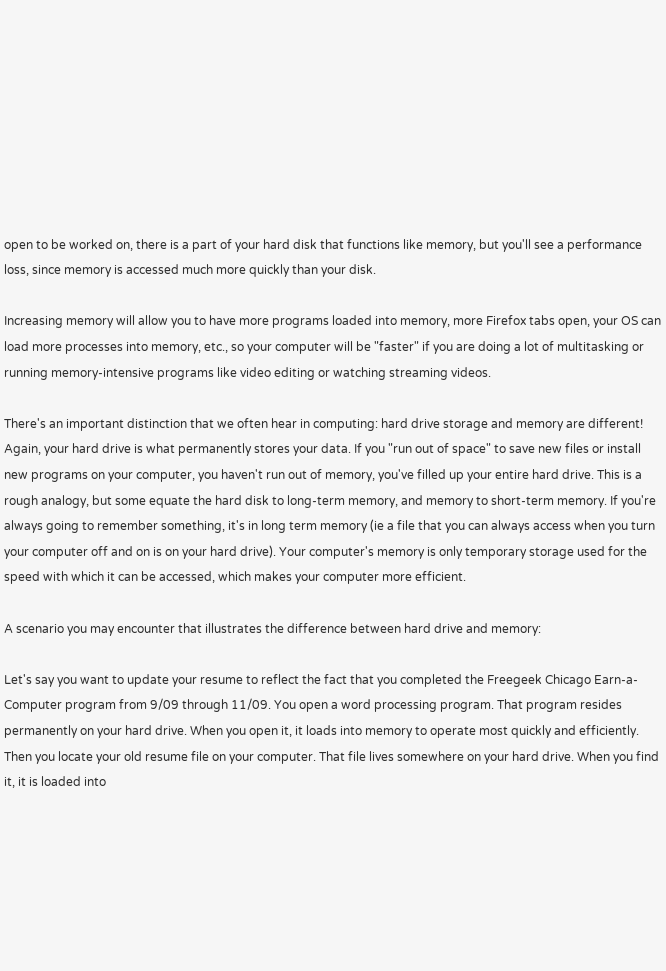open to be worked on, there is a part of your hard disk that functions like memory, but you'll see a performance loss, since memory is accessed much more quickly than your disk.

Increasing memory will allow you to have more programs loaded into memory, more Firefox tabs open, your OS can load more processes into memory, etc., so your computer will be "faster" if you are doing a lot of multitasking or running memory-intensive programs like video editing or watching streaming videos.

There's an important distinction that we often hear in computing: hard drive storage and memory are different! Again, your hard drive is what permanently stores your data. If you "run out of space" to save new files or install new programs on your computer, you haven't run out of memory, you've filled up your entire hard drive. This is a rough analogy, but some equate the hard disk to long-term memory, and memory to short-term memory. If you're always going to remember something, it's in long term memory (ie a file that you can always access when you turn your computer off and on is on your hard drive). Your computer's memory is only temporary storage used for the speed with which it can be accessed, which makes your computer more efficient.

A scenario you may encounter that illustrates the difference between hard drive and memory:

Let's say you want to update your resume to reflect the fact that you completed the Freegeek Chicago Earn-a-Computer program from 9/09 through 11/09. You open a word processing program. That program resides permanently on your hard drive. When you open it, it loads into memory to operate most quickly and efficiently. Then you locate your old resume file on your computer. That file lives somewhere on your hard drive. When you find it, it is loaded into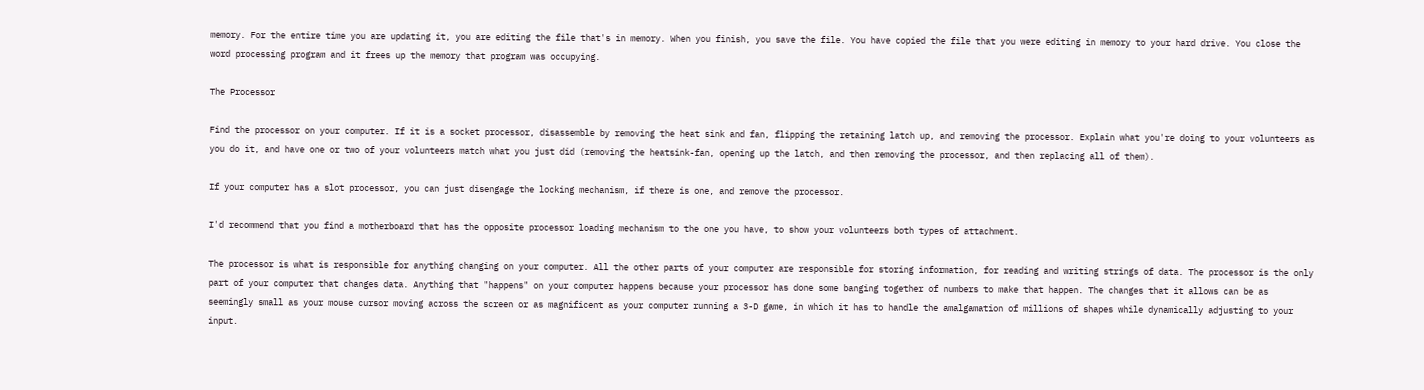memory. For the entire time you are updating it, you are editing the file that's in memory. When you finish, you save the file. You have copied the file that you were editing in memory to your hard drive. You close the word processing program and it frees up the memory that program was occupying.

The Processor

Find the processor on your computer. If it is a socket processor, disassemble by removing the heat sink and fan, flipping the retaining latch up, and removing the processor. Explain what you're doing to your volunteers as you do it, and have one or two of your volunteers match what you just did (removing the heatsink-fan, opening up the latch, and then removing the processor, and then replacing all of them).

If your computer has a slot processor, you can just disengage the locking mechanism, if there is one, and remove the processor.

I'd recommend that you find a motherboard that has the opposite processor loading mechanism to the one you have, to show your volunteers both types of attachment.

The processor is what is responsible for anything changing on your computer. All the other parts of your computer are responsible for storing information, for reading and writing strings of data. The processor is the only part of your computer that changes data. Anything that "happens" on your computer happens because your processor has done some banging together of numbers to make that happen. The changes that it allows can be as seemingly small as your mouse cursor moving across the screen or as magnificent as your computer running a 3-D game, in which it has to handle the amalgamation of millions of shapes while dynamically adjusting to your input.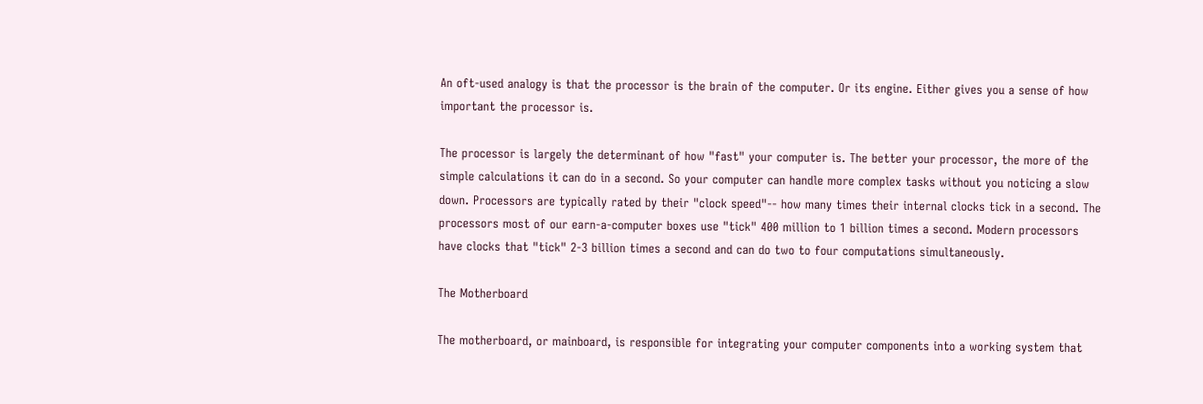An oft-used analogy is that the processor is the brain of the computer. Or its engine. Either gives you a sense of how important the processor is.

The processor is largely the determinant of how "fast" your computer is. The better your processor, the more of the simple calculations it can do in a second. So your computer can handle more complex tasks without you noticing a slow down. Processors are typically rated by their "clock speed"-- how many times their internal clocks tick in a second. The processors most of our earn-a-computer boxes use "tick" 400 million to 1 billion times a second. Modern processors have clocks that "tick" 2-3 billion times a second and can do two to four computations simultaneously.

The Motherboard

The motherboard, or mainboard, is responsible for integrating your computer components into a working system that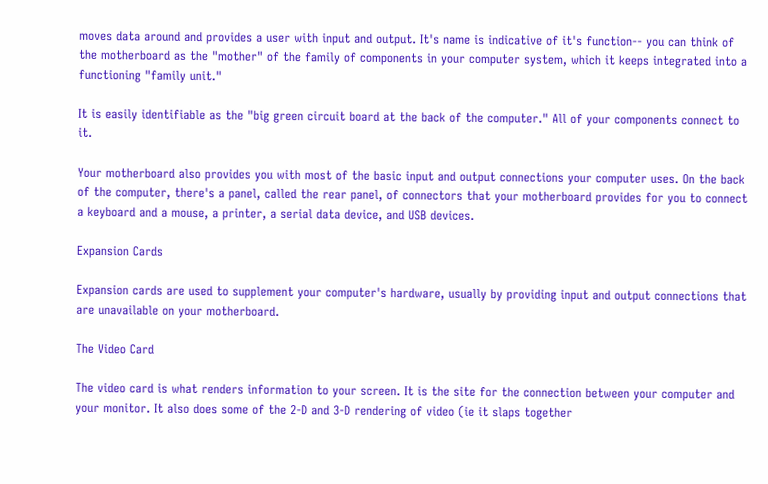moves data around and provides a user with input and output. It's name is indicative of it's function-- you can think of the motherboard as the "mother" of the family of components in your computer system, which it keeps integrated into a functioning "family unit."

It is easily identifiable as the "big green circuit board at the back of the computer." All of your components connect to it.

Your motherboard also provides you with most of the basic input and output connections your computer uses. On the back of the computer, there's a panel, called the rear panel, of connectors that your motherboard provides for you to connect a keyboard and a mouse, a printer, a serial data device, and USB devices.

Expansion Cards

Expansion cards are used to supplement your computer's hardware, usually by providing input and output connections that are unavailable on your motherboard.

The Video Card

The video card is what renders information to your screen. It is the site for the connection between your computer and your monitor. It also does some of the 2-D and 3-D rendering of video (ie it slaps together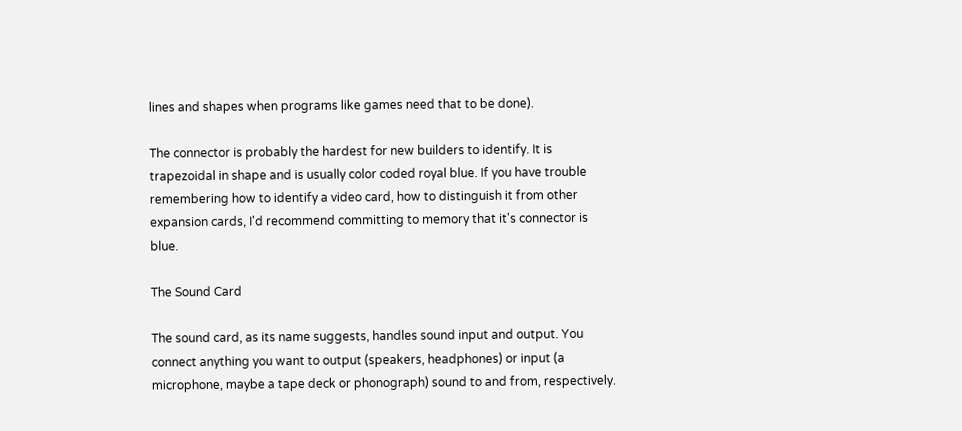lines and shapes when programs like games need that to be done).

The connector is probably the hardest for new builders to identify. It is trapezoidal in shape and is usually color coded royal blue. If you have trouble remembering how to identify a video card, how to distinguish it from other expansion cards, I'd recommend committing to memory that it's connector is blue.

The Sound Card

The sound card, as its name suggests, handles sound input and output. You connect anything you want to output (speakers, headphones) or input (a microphone, maybe a tape deck or phonograph) sound to and from, respectively.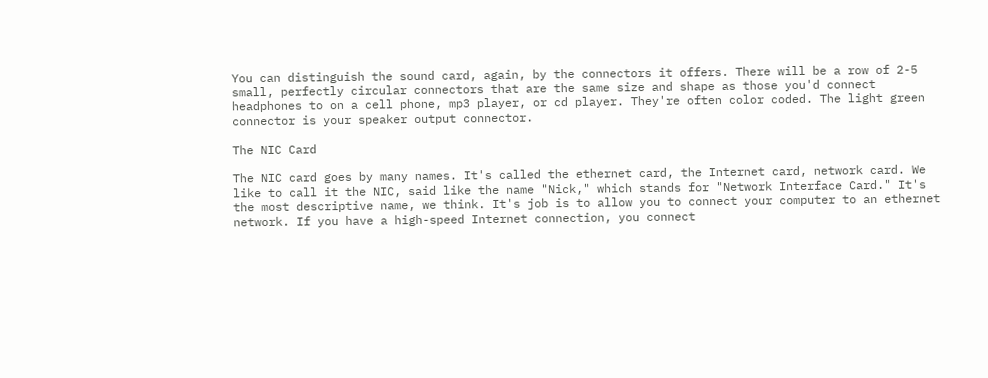You can distinguish the sound card, again, by the connectors it offers. There will be a row of 2-5 small, perfectly circular connectors that are the same size and shape as those you'd connect headphones to on a cell phone, mp3 player, or cd player. They're often color coded. The light green connector is your speaker output connector.

The NIC Card

The NIC card goes by many names. It's called the ethernet card, the Internet card, network card. We like to call it the NIC, said like the name "Nick," which stands for "Network Interface Card." It's the most descriptive name, we think. It's job is to allow you to connect your computer to an ethernet network. If you have a high-speed Internet connection, you connect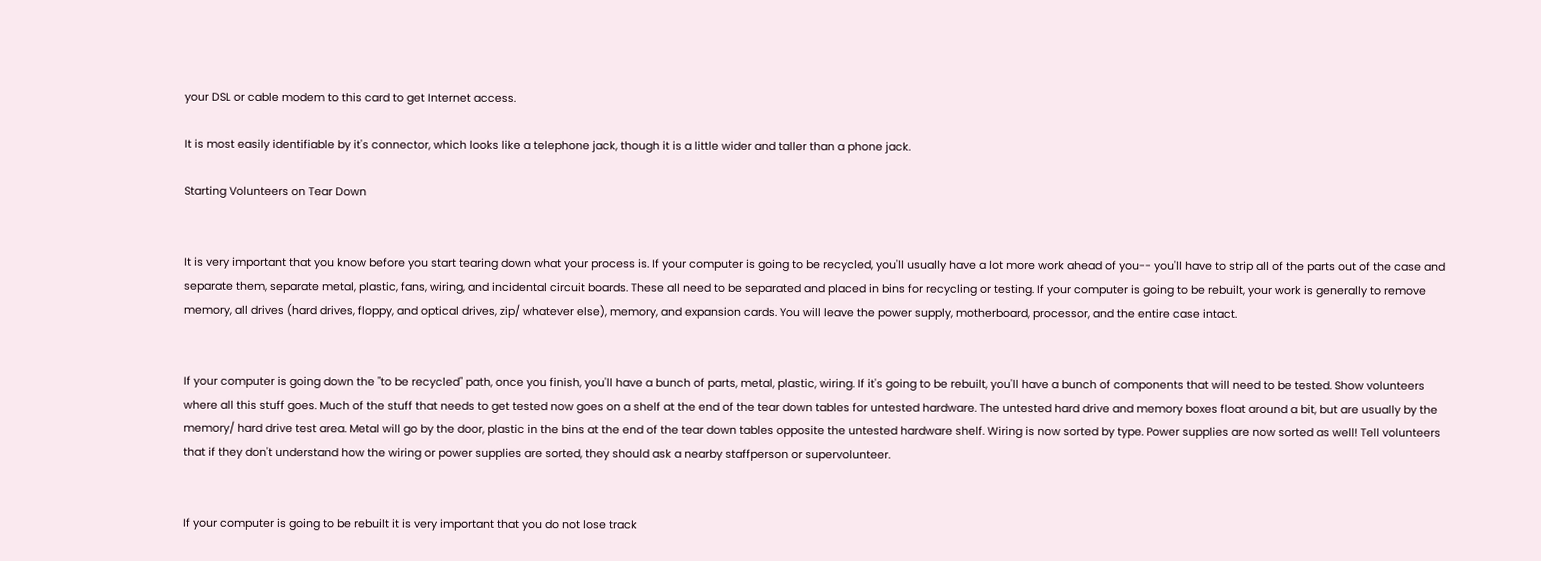your DSL or cable modem to this card to get Internet access.

It is most easily identifiable by it's connector, which looks like a telephone jack, though it is a little wider and taller than a phone jack.

Starting Volunteers on Tear Down


It is very important that you know before you start tearing down what your process is. If your computer is going to be recycled, you'll usually have a lot more work ahead of you-- you'll have to strip all of the parts out of the case and separate them, separate metal, plastic, fans, wiring, and incidental circuit boards. These all need to be separated and placed in bins for recycling or testing. If your computer is going to be rebuilt, your work is generally to remove memory, all drives (hard drives, floppy, and optical drives, zip/ whatever else), memory, and expansion cards. You will leave the power supply, motherboard, processor, and the entire case intact.


If your computer is going down the "to be recycled" path, once you finish, you'll have a bunch of parts, metal, plastic, wiring. If it's going to be rebuilt, you'll have a bunch of components that will need to be tested. Show volunteers where all this stuff goes. Much of the stuff that needs to get tested now goes on a shelf at the end of the tear down tables for untested hardware. The untested hard drive and memory boxes float around a bit, but are usually by the memory/ hard drive test area. Metal will go by the door, plastic in the bins at the end of the tear down tables opposite the untested hardware shelf. Wiring is now sorted by type. Power supplies are now sorted as well! Tell volunteers that if they don't understand how the wiring or power supplies are sorted, they should ask a nearby staffperson or supervolunteer.


If your computer is going to be rebuilt it is very important that you do not lose track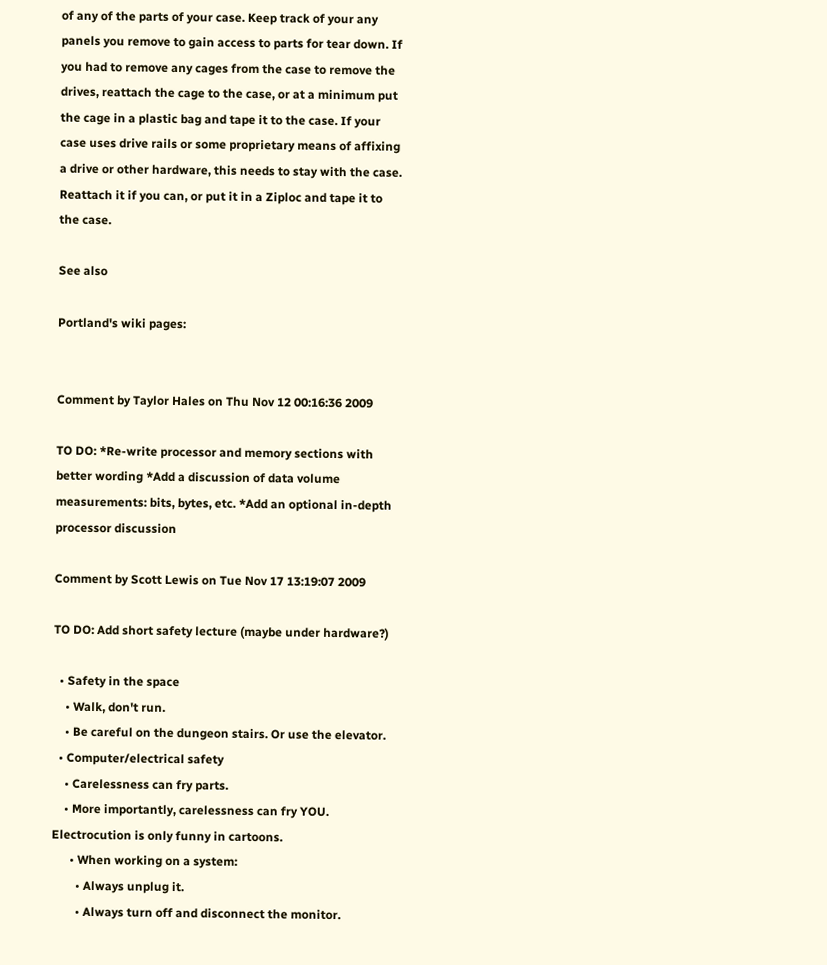of any of the parts of your case. Keep track of your any panels you remove to gain access to parts for tear down. If you had to remove any cages from the case to remove the drives, reattach the cage to the case, or at a minimum put the cage in a plastic bag and tape it to the case. If your case uses drive rails or some proprietary means of affixing a drive or other hardware, this needs to stay with the case. Reattach it if you can, or put it in a Ziploc and tape it to the case.

See also

Portland's wiki pages:


Comment by Taylor Hales on Thu Nov 12 00:16:36 2009

TO DO: *Re-write processor and memory sections with better wording *Add a discussion of data volume measurements: bits, bytes, etc. *Add an optional in-depth processor discussion

Comment by Scott Lewis on Tue Nov 17 13:19:07 2009

TO DO: Add short safety lecture (maybe under hardware?)

  • Safety in the space
    • Walk, don't run.
    • Be careful on the dungeon stairs. Or use the elevator.
  • Computer/electrical safety
    • Carelessness can fry parts.
    • More importantly, carelessness can fry YOU. Electrocution is only funny in cartoons.
      • When working on a system:
        • Always unplug it.
        • Always turn off and disconnect the monitor.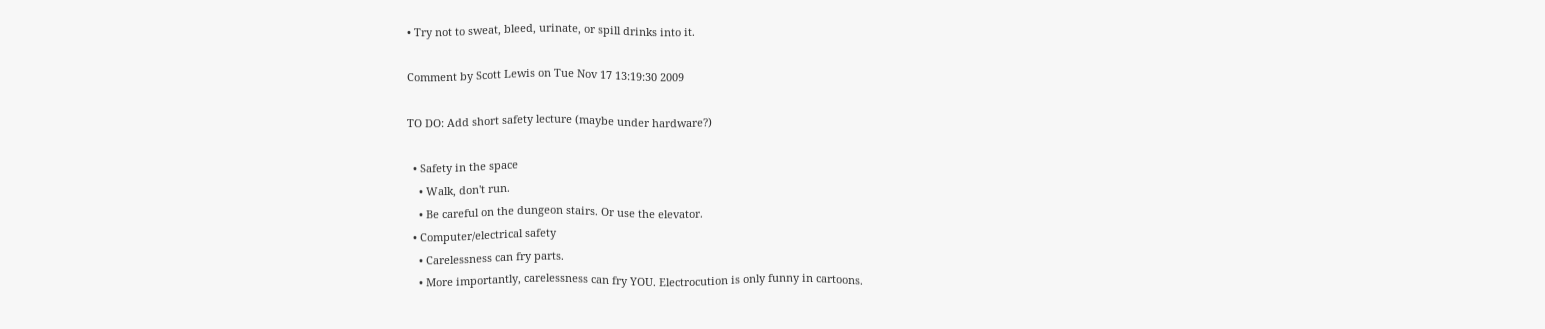• Try not to sweat, bleed, urinate, or spill drinks into it.

Comment by Scott Lewis on Tue Nov 17 13:19:30 2009

TO DO: Add short safety lecture (maybe under hardware?)

  • Safety in the space
    • Walk, don't run.
    • Be careful on the dungeon stairs. Or use the elevator.
  • Computer/electrical safety
    • Carelessness can fry parts.
    • More importantly, carelessness can fry YOU. Electrocution is only funny in cartoons.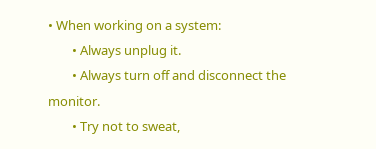• When working on a system:
        • Always unplug it.
        • Always turn off and disconnect the monitor.
        • Try not to sweat,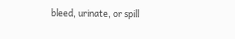bleed, urinate, or spill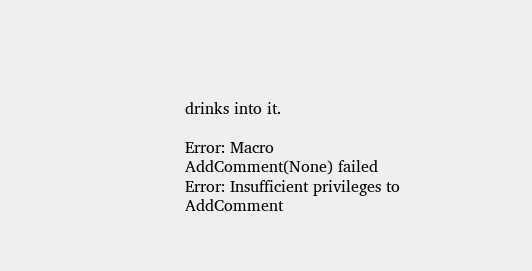drinks into it.

Error: Macro AddComment(None) failed
Error: Insufficient privileges to AddComment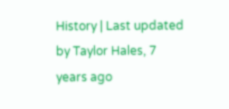History | Last updated by Taylor Hales, 7 years ago